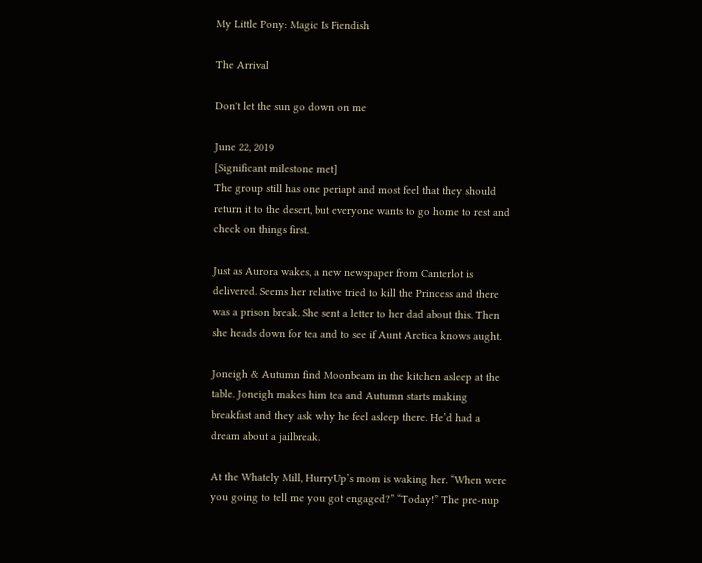My Little Pony: Magic Is Fiendish

The Arrival

Don't let the sun go down on me

June 22, 2019
[Significant milestone met]
The group still has one periapt and most feel that they should return it to the desert, but everyone wants to go home to rest and check on things first.

Just as Aurora wakes, a new newspaper from Canterlot is delivered. Seems her relative tried to kill the Princess and there was a prison break. She sent a letter to her dad about this. Then she heads down for tea and to see if Aunt Arctica knows aught.

Joneigh & Autumn find Moonbeam in the kitchen asleep at the table. Joneigh makes him tea and Autumn starts making breakfast and they ask why he feel asleep there. He’d had a dream about a jailbreak.

At the Whately Mill, HurryUp’s mom is waking her. “When were you going to tell me you got engaged?” “Today!” The pre-nup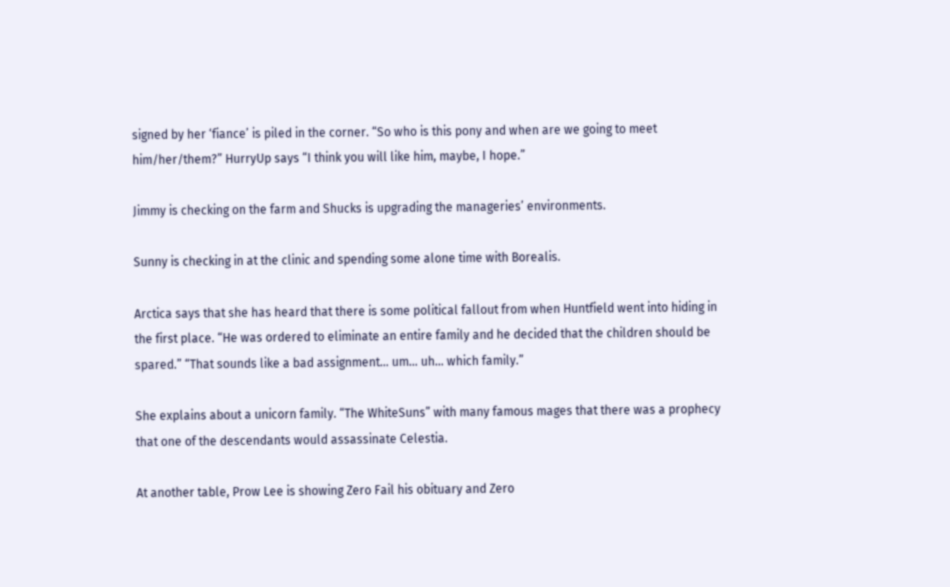signed by her ‘fiance’ is piled in the corner. “So who is this pony and when are we going to meet him/her/them?” HurryUp says “I think you will like him, maybe, I hope.”

Jimmy is checking on the farm and Shucks is upgrading the manageries’ environments.

Sunny is checking in at the clinic and spending some alone time with Borealis.

Arctica says that she has heard that there is some political fallout from when Huntfield went into hiding in the first place. “He was ordered to eliminate an entire family and he decided that the children should be spared.” “That sounds like a bad assignment… um… uh… which family.”

She explains about a unicorn family. “The WhiteSuns” with many famous mages that there was a prophecy that one of the descendants would assassinate Celestia.

At another table, Prow Lee is showing Zero Fail his obituary and Zero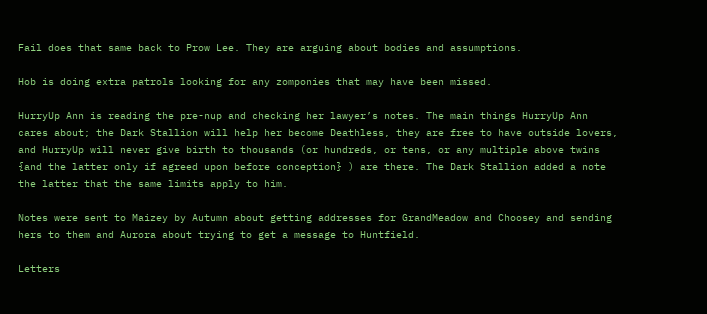Fail does that same back to Prow Lee. They are arguing about bodies and assumptions.

Hob is doing extra patrols looking for any zomponies that may have been missed.

HurryUp Ann is reading the pre-nup and checking her lawyer’s notes. The main things HurryUp Ann cares about; the Dark Stallion will help her become Deathless, they are free to have outside lovers, and HurryUp will never give birth to thousands (or hundreds, or tens, or any multiple above twins {and the latter only if agreed upon before conception} ) are there. The Dark Stallion added a note the latter that the same limits apply to him.

Notes were sent to Maizey by Autumn about getting addresses for GrandMeadow and Choosey and sending hers to them and Aurora about trying to get a message to Huntfield.

Letters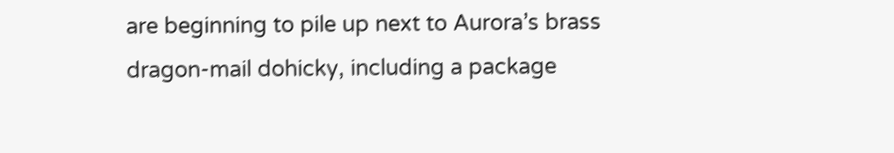are beginning to pile up next to Aurora’s brass dragon-mail dohicky, including a package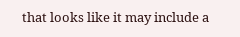that looks like it may include a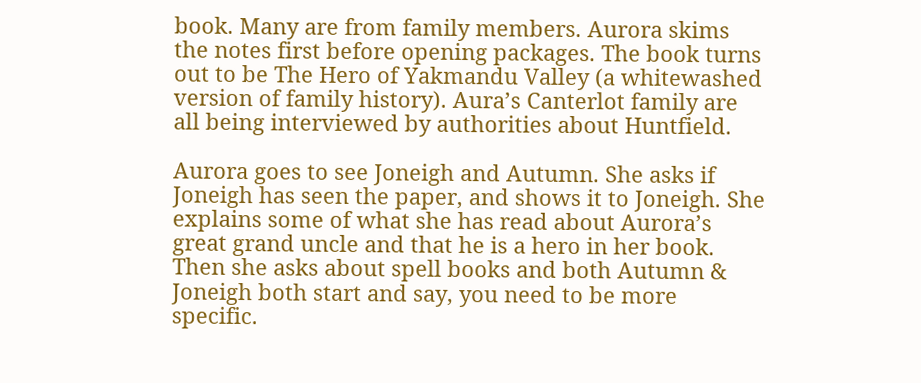book. Many are from family members. Aurora skims the notes first before opening packages. The book turns out to be The Hero of Yakmandu Valley (a whitewashed version of family history). Aura’s Canterlot family are all being interviewed by authorities about Huntfield.

Aurora goes to see Joneigh and Autumn. She asks if Joneigh has seen the paper, and shows it to Joneigh. She explains some of what she has read about Aurora’s great grand uncle and that he is a hero in her book. Then she asks about spell books and both Autumn & Joneigh both start and say, you need to be more specific.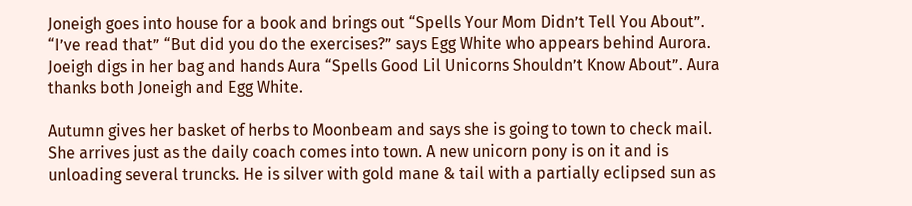Joneigh goes into house for a book and brings out “Spells Your Mom Didn’t Tell You About”. “I’ve read that” “But did you do the exercises?” says Egg White who appears behind Aurora. Joeigh digs in her bag and hands Aura “Spells Good Lil Unicorns Shouldn’t Know About”. Aura thanks both Joneigh and Egg White.

Autumn gives her basket of herbs to Moonbeam and says she is going to town to check mail. She arrives just as the daily coach comes into town. A new unicorn pony is on it and is unloading several truncks. He is silver with gold mane & tail with a partially eclipsed sun as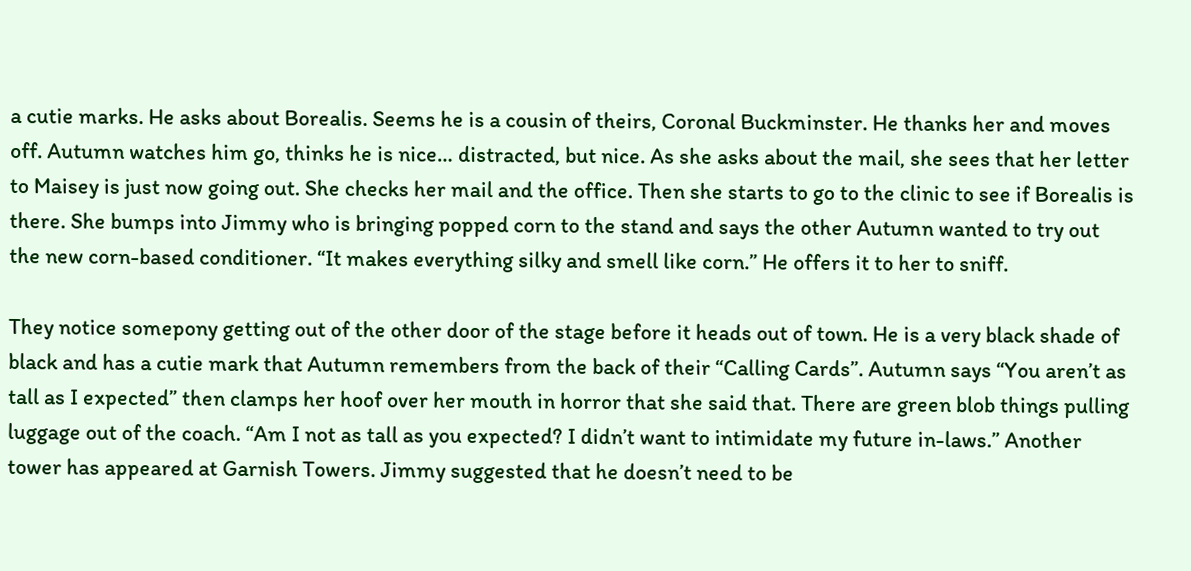a cutie marks. He asks about Borealis. Seems he is a cousin of theirs, Coronal Buckminster. He thanks her and moves off. Autumn watches him go, thinks he is nice… distracted, but nice. As she asks about the mail, she sees that her letter to Maisey is just now going out. She checks her mail and the office. Then she starts to go to the clinic to see if Borealis is there. She bumps into Jimmy who is bringing popped corn to the stand and says the other Autumn wanted to try out the new corn-based conditioner. “It makes everything silky and smell like corn.” He offers it to her to sniff.

They notice somepony getting out of the other door of the stage before it heads out of town. He is a very black shade of black and has a cutie mark that Autumn remembers from the back of their “Calling Cards”. Autumn says “You aren’t as tall as I expected” then clamps her hoof over her mouth in horror that she said that. There are green blob things pulling luggage out of the coach. “Am I not as tall as you expected? I didn’t want to intimidate my future in-laws.” Another tower has appeared at Garnish Towers. Jimmy suggested that he doesn’t need to be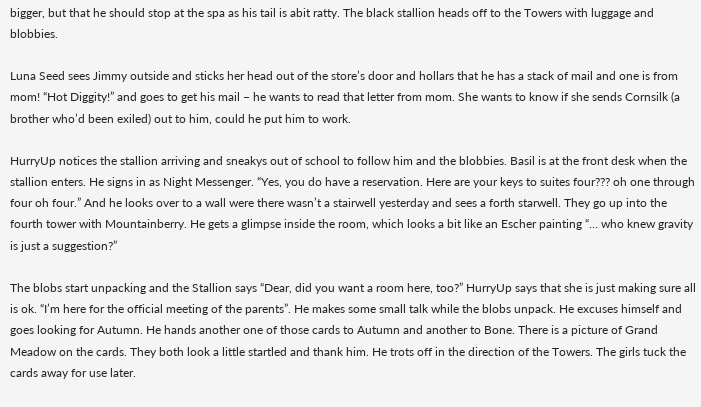bigger, but that he should stop at the spa as his tail is abit ratty. The black stallion heads off to the Towers with luggage and blobbies.

Luna Seed sees Jimmy outside and sticks her head out of the store’s door and hollars that he has a stack of mail and one is from mom! “Hot Diggity!” and goes to get his mail – he wants to read that letter from mom. She wants to know if she sends Cornsilk (a brother who’d been exiled) out to him, could he put him to work.

HurryUp notices the stallion arriving and sneakys out of school to follow him and the blobbies. Basil is at the front desk when the stallion enters. He signs in as Night Messenger. “Yes, you do have a reservation. Here are your keys to suites four??? oh one through four oh four.” And he looks over to a wall were there wasn’t a stairwell yesterday and sees a forth starwell. They go up into the fourth tower with Mountainberry. He gets a glimpse inside the room, which looks a bit like an Escher painting “… who knew gravity is just a suggestion?”

The blobs start unpacking and the Stallion says “Dear, did you want a room here, too?” HurryUp says that she is just making sure all is ok. “I’m here for the official meeting of the parents”. He makes some small talk while the blobs unpack. He excuses himself and goes looking for Autumn. He hands another one of those cards to Autumn and another to Bone. There is a picture of Grand Meadow on the cards. They both look a little startled and thank him. He trots off in the direction of the Towers. The girls tuck the cards away for use later.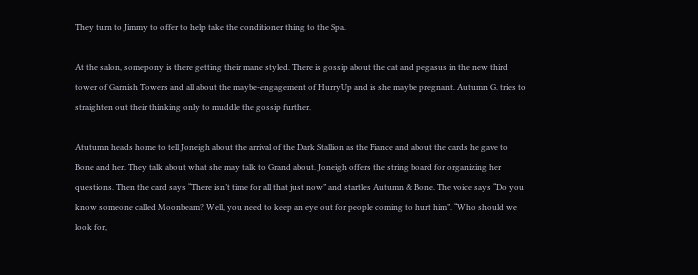They turn to Jimmy to offer to help take the conditioner thing to the Spa.

At the salon, somepony is there getting their mane styled. There is gossip about the cat and pegasus in the new third tower of Garnish Towers and all about the maybe-engagement of HurryUp and is she maybe pregnant. Autumn G. tries to straighten out their thinking only to muddle the gossip further.

Atutumn heads home to tell Joneigh about the arrival of the Dark Stallion as the Fiance and about the cards he gave to Bone and her. They talk about what she may talk to Grand about. Joneigh offers the string board for organizing her questions. Then the card says “There isn’t time for all that just now” and startles Autumn & Bone. The voice says “Do you know someone called Moonbeam? Well, you need to keep an eye out for people coming to hurt him”. “Who should we look for,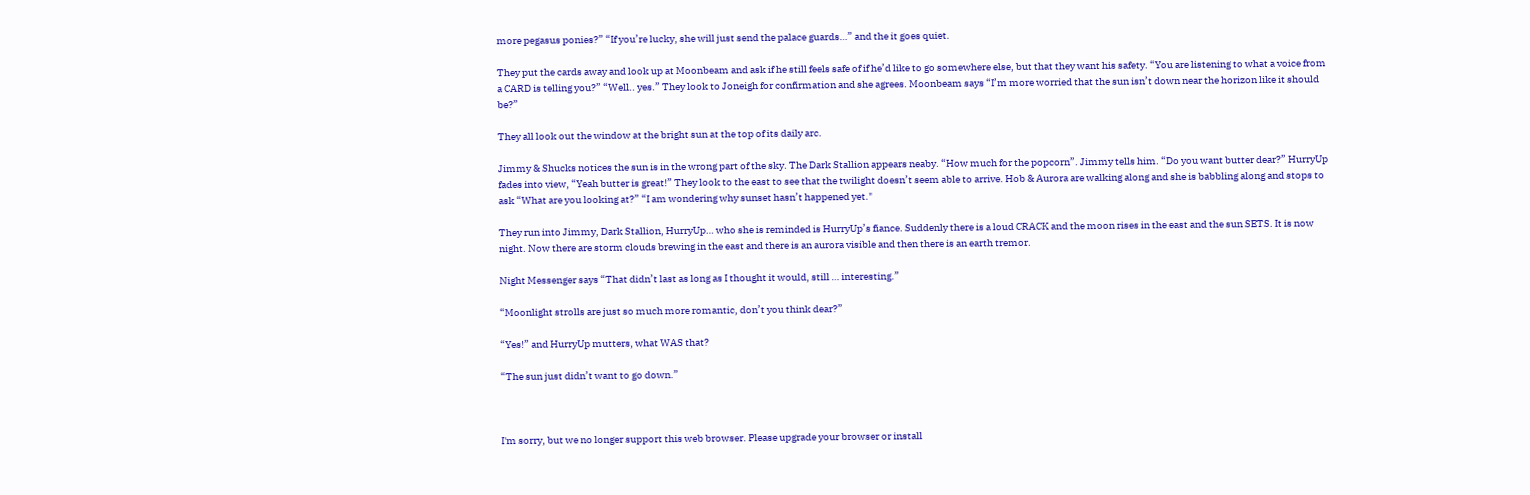more pegasus ponies?” “If you’re lucky, she will just send the palace guards…” and the it goes quiet.

They put the cards away and look up at Moonbeam and ask if he still feels safe of if he’d like to go somewhere else, but that they want his safety. “You are listening to what a voice from a CARD is telling you?” “Well.. yes.” They look to Joneigh for confirmation and she agrees. Moonbeam says “I’m more worried that the sun isn’t down near the horizon like it should be?”

They all look out the window at the bright sun at the top of its daily arc.

Jimmy & Shucks notices the sun is in the wrong part of the sky. The Dark Stallion appears neaby. “How much for the popcorn”. Jimmy tells him. “Do you want butter dear?” HurryUp fades into view, “Yeah butter is great!” They look to the east to see that the twilight doesn’t seem able to arrive. Hob & Aurora are walking along and she is babbling along and stops to ask “What are you looking at?” “I am wondering why sunset hasn’t happened yet."

They run into Jimmy, Dark Stallion, HurryUp… who she is reminded is HurryUp’s fiance. Suddenly there is a loud CRACK and the moon rises in the east and the sun SETS. It is now night. Now there are storm clouds brewing in the east and there is an aurora visible and then there is an earth tremor.

Night Messenger says “That didn’t last as long as I thought it would, still … interesting.”

“Moonlight strolls are just so much more romantic, don’t you think dear?”

“Yes!” and HurryUp mutters, what WAS that?

“The sun just didn’t want to go down.”



I'm sorry, but we no longer support this web browser. Please upgrade your browser or install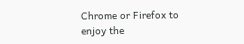Chrome or Firefox to enjoy the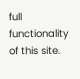full functionality of this site.